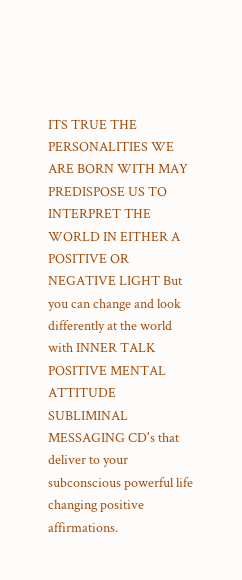ITS TRUE THE PERSONALITIES WE ARE BORN WITH MAY PREDISPOSE US TO INTERPRET THE WORLD IN EITHER A POSITIVE OR NEGATIVE LIGHT But you can change and look differently at the world with INNER TALK POSITIVE MENTAL ATTITUDE SUBLIMINAL MESSAGING CD's that deliver to your subconscious powerful life changing positive affirmations.